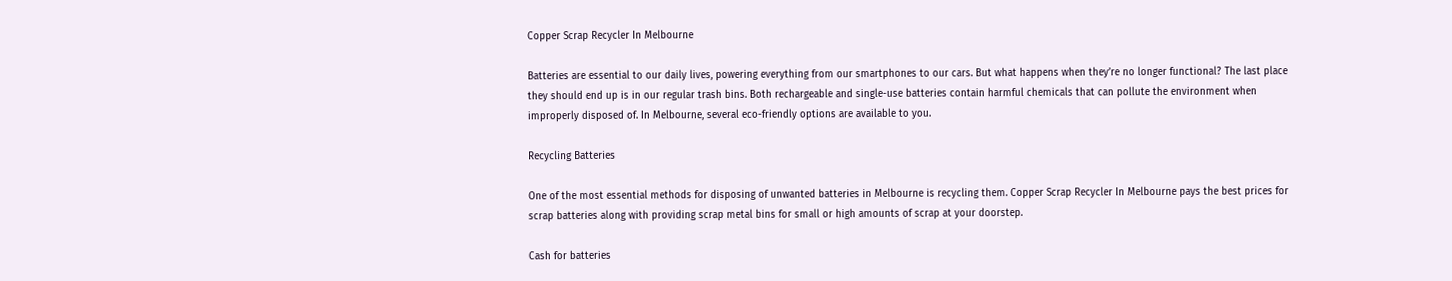Copper Scrap Recycler In Melbourne

Batteries are essential to our daily lives, powering everything from our smartphones to our cars. But what happens when they’re no longer functional? The last place they should end up is in our regular trash bins. Both rechargeable and single-use batteries contain harmful chemicals that can pollute the environment when improperly disposed of. In Melbourne, several eco-friendly options are available to you.

Recycling Batteries

One of the most essential methods for disposing of unwanted batteries in Melbourne is recycling them. Copper Scrap Recycler In Melbourne pays the best prices for scrap batteries along with providing scrap metal bins for small or high amounts of scrap at your doorstep.

Cash for batteries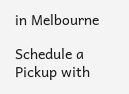in Melbourne

Schedule a Pickup with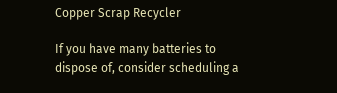Copper Scrap Recycler

If you have many batteries to dispose of, consider scheduling a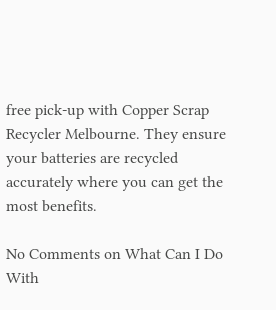free pick-up with Copper Scrap Recycler Melbourne. They ensure your batteries are recycled accurately where you can get the most benefits.

No Comments on What Can I Do With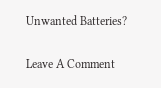Unwanted Batteries?

Leave A Comment